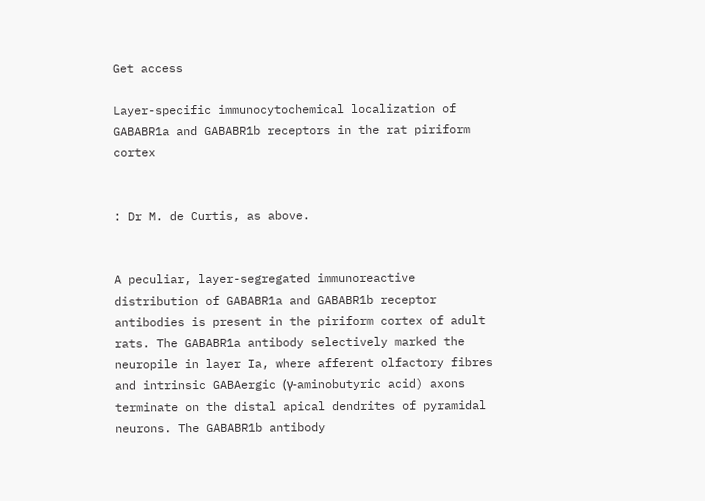Get access

Layer-specific immunocytochemical localization of GABABR1a and GABABR1b receptors in the rat piriform cortex


: Dr M. de Curtis, as above.


A peculiar, layer-segregated immunoreactive distribution of GABABR1a and GABABR1b receptor antibodies is present in the piriform cortex of adult rats. The GABABR1a antibody selectively marked the neuropile in layer Ia, where afferent olfactory fibres and intrinsic GABAergic (γ-aminobutyric acid) axons terminate on the distal apical dendrites of pyramidal neurons. The GABABR1b antibody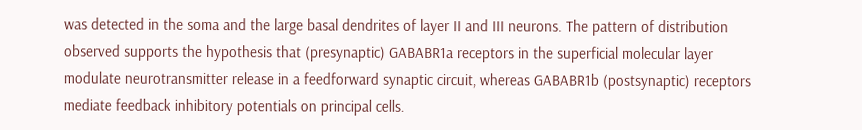was detected in the soma and the large basal dendrites of layer II and III neurons. The pattern of distribution observed supports the hypothesis that (presynaptic) GABABR1a receptors in the superficial molecular layer modulate neurotransmitter release in a feedforward synaptic circuit, whereas GABABR1b (postsynaptic) receptors mediate feedback inhibitory potentials on principal cells.